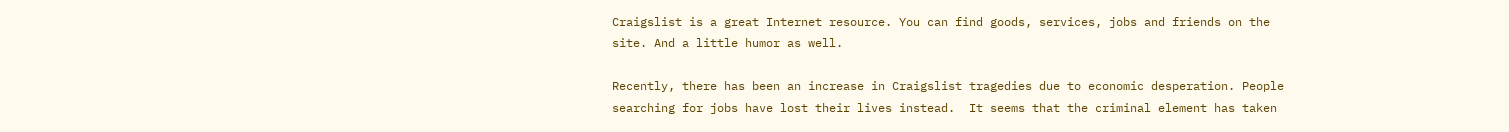Craigslist is a great Internet resource. You can find goods, services, jobs and friends on the site. And a little humor as well.

Recently, there has been an increase in Craigslist tragedies due to economic desperation. People searching for jobs have lost their lives instead.  It seems that the criminal element has taken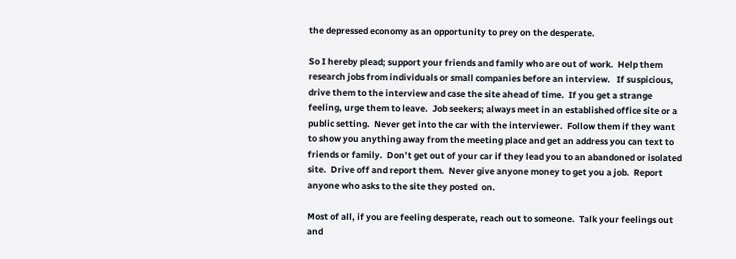the depressed economy as an opportunity to prey on the desperate.

So I hereby plead; support your friends and family who are out of work.  Help them research jobs from individuals or small companies before an interview.   If suspicious, drive them to the interview and case the site ahead of time.  If you get a strange feeling, urge them to leave.  Job seekers; always meet in an established office site or a public setting.  Never get into the car with the interviewer.  Follow them if they want to show you anything away from the meeting place and get an address you can text to friends or family.  Don’t get out of your car if they lead you to an abandoned or isolated site.  Drive off and report them.  Never give anyone money to get you a job.  Report anyone who asks to the site they posted  on.

Most of all, if you are feeling desperate, reach out to someone.  Talk your feelings out and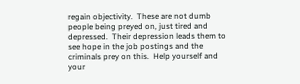regain objectivity.  These are not dumb people being preyed on, just tired and depressed.  Their depression leads them to see hope in the job postings and the criminals prey on this.  Help yourself and your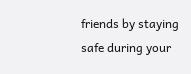friends by staying safe during your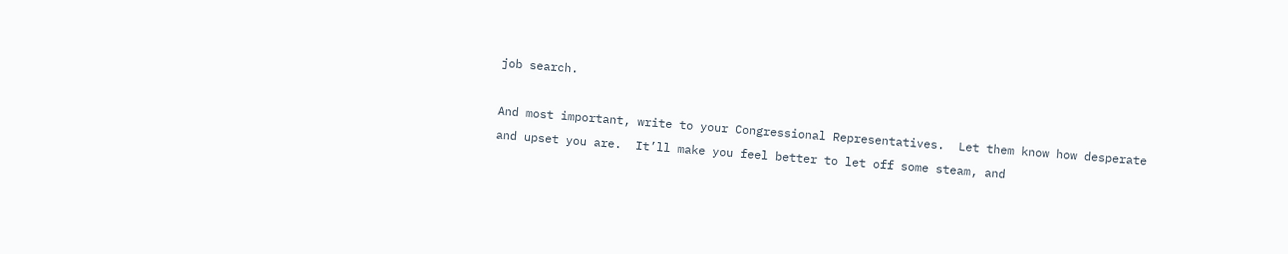job search.

And most important, write to your Congressional Representatives.  Let them know how desperate and upset you are.  It’ll make you feel better to let off some steam, and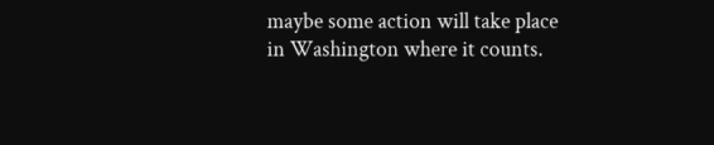maybe some action will take place in Washington where it counts.